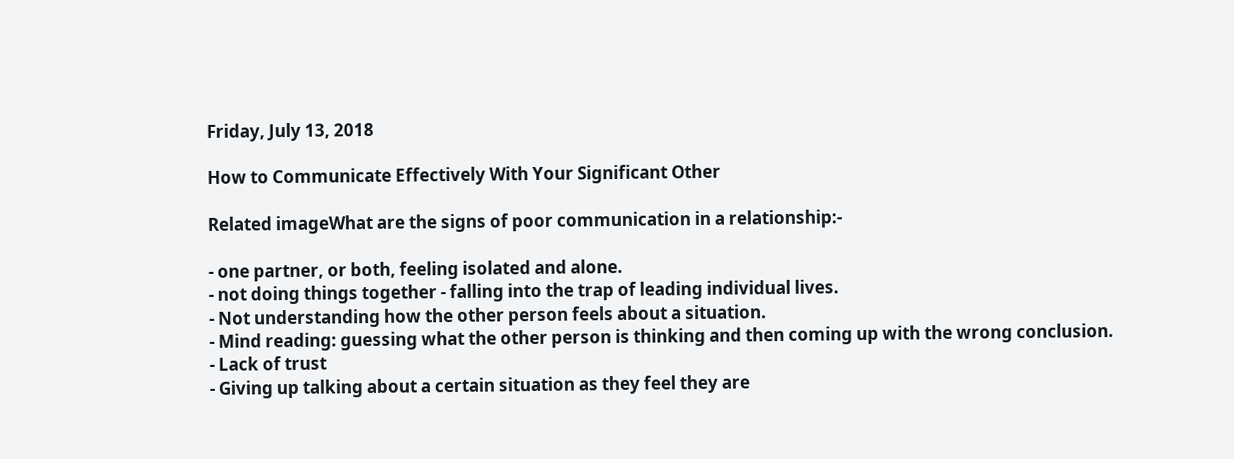Friday, July 13, 2018

How to Communicate Effectively With Your Significant Other

Related imageWhat are the signs of poor communication in a relationship:-

- one partner, or both, feeling isolated and alone.
- not doing things together - falling into the trap of leading individual lives.
- Not understanding how the other person feels about a situation.
- Mind reading: guessing what the other person is thinking and then coming up with the wrong conclusion.
- Lack of trust
- Giving up talking about a certain situation as they feel they are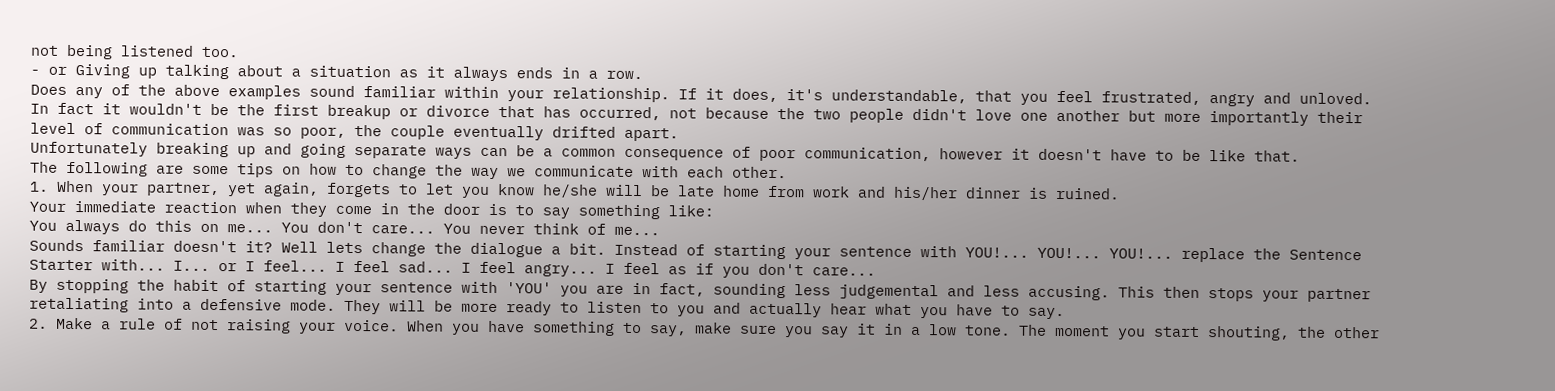not being listened too.
- or Giving up talking about a situation as it always ends in a row.
Does any of the above examples sound familiar within your relationship. If it does, it's understandable, that you feel frustrated, angry and unloved. In fact it wouldn't be the first breakup or divorce that has occurred, not because the two people didn't love one another but more importantly their level of communication was so poor, the couple eventually drifted apart.
Unfortunately breaking up and going separate ways can be a common consequence of poor communication, however it doesn't have to be like that.
The following are some tips on how to change the way we communicate with each other.
1. When your partner, yet again, forgets to let you know he/she will be late home from work and his/her dinner is ruined.
Your immediate reaction when they come in the door is to say something like:
You always do this on me... You don't care... You never think of me...
Sounds familiar doesn't it? Well lets change the dialogue a bit. Instead of starting your sentence with YOU!... YOU!... YOU!... replace the Sentence Starter with... I... or I feel... I feel sad... I feel angry... I feel as if you don't care...
By stopping the habit of starting your sentence with 'YOU' you are in fact, sounding less judgemental and less accusing. This then stops your partner retaliating into a defensive mode. They will be more ready to listen to you and actually hear what you have to say.
2. Make a rule of not raising your voice. When you have something to say, make sure you say it in a low tone. The moment you start shouting, the other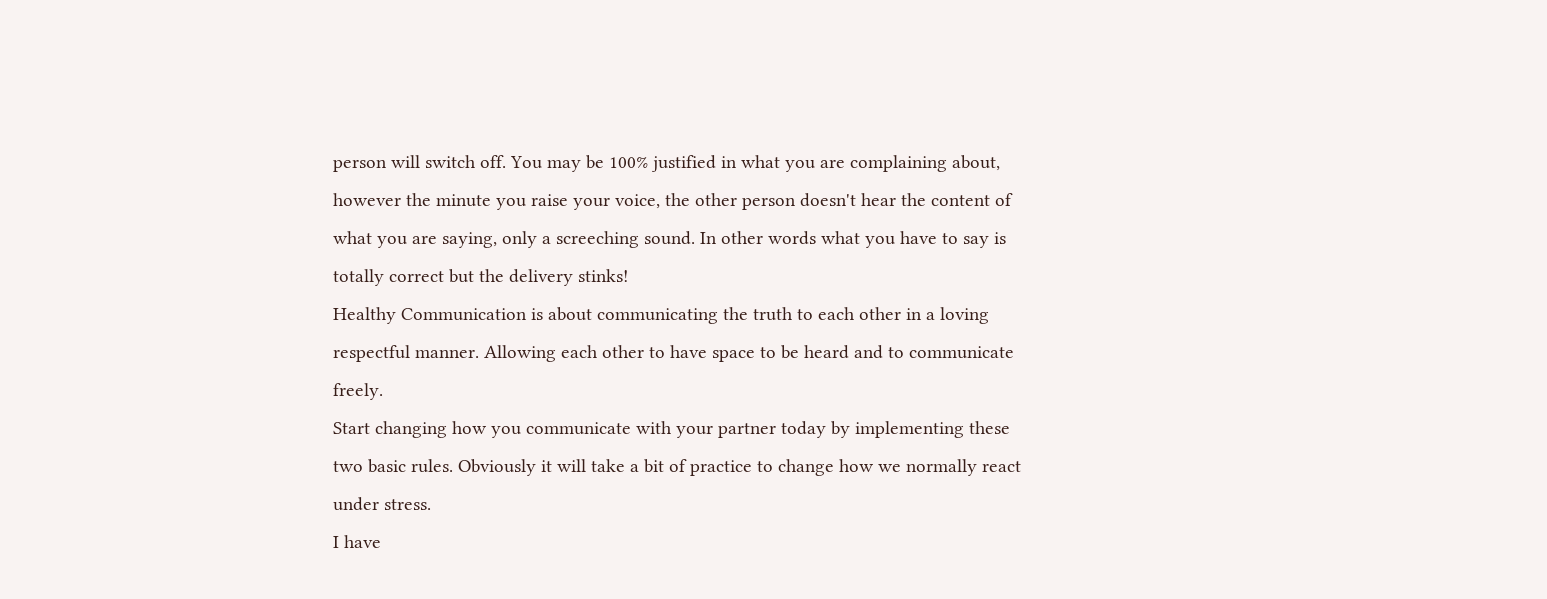person will switch off. You may be 100% justified in what you are complaining about, however the minute you raise your voice, the other person doesn't hear the content of what you are saying, only a screeching sound. In other words what you have to say is totally correct but the delivery stinks!
Healthy Communication is about communicating the truth to each other in a loving respectful manner. Allowing each other to have space to be heard and to communicate freely.
Start changing how you communicate with your partner today by implementing these two basic rules. Obviously it will take a bit of practice to change how we normally react under stress.
I have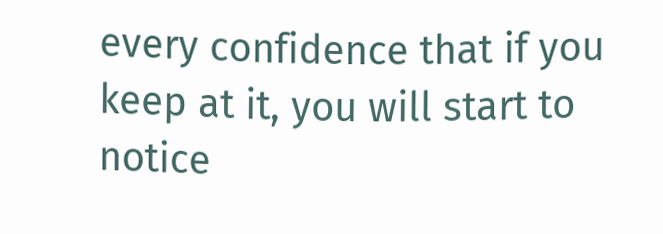every confidence that if you keep at it, you will start to notice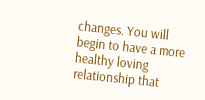changes. You will begin to have a more healthy loving relationship that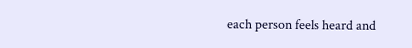each person feels heard and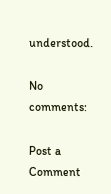understood.

No comments:

Post a Comment